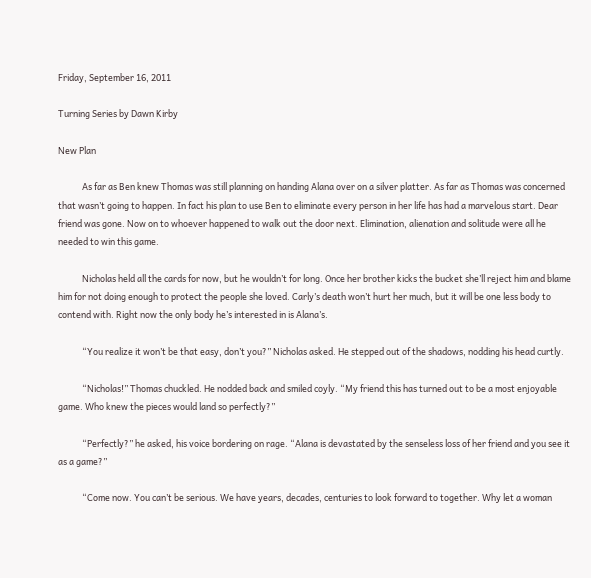Friday, September 16, 2011

Turning Series by Dawn Kirby

New Plan

            As far as Ben knew Thomas was still planning on handing Alana over on a silver platter. As far as Thomas was concerned that wasn’t going to happen. In fact his plan to use Ben to eliminate every person in her life has had a marvelous start. Dear friend was gone. Now on to whoever happened to walk out the door next. Elimination, alienation and solitude were all he needed to win this game.

            Nicholas held all the cards for now, but he wouldn’t for long. Once her brother kicks the bucket she’ll reject him and blame him for not doing enough to protect the people she loved. Carly’s death won’t hurt her much, but it will be one less body to contend with. Right now the only body he’s interested in is Alana’s.

            “You realize it won’t be that easy, don’t you?” Nicholas asked. He stepped out of the shadows, nodding his head curtly.

            “Nicholas!” Thomas chuckled. He nodded back and smiled coyly. “My friend this has turned out to be a most enjoyable game. Who knew the pieces would land so perfectly?”

            “Perfectly?” he asked, his voice bordering on rage. “Alana is devastated by the senseless loss of her friend and you see it as a game?”

            “Come now. You can’t be serious. We have years, decades, centuries to look forward to together. Why let a woman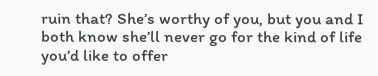ruin that? She’s worthy of you, but you and I both know she’ll never go for the kind of life you’d like to offer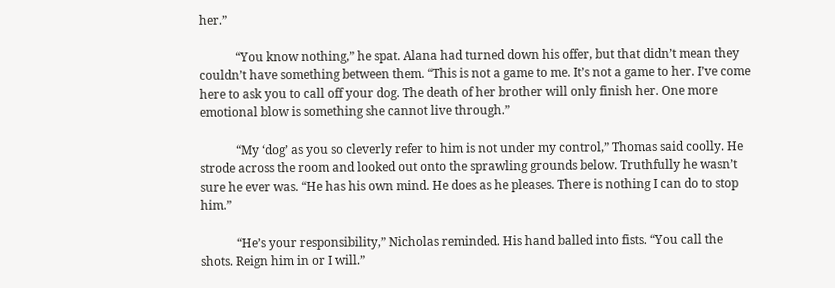her.”

            “You know nothing,” he spat. Alana had turned down his offer, but that didn’t mean they couldn’t have something between them. “This is not a game to me. It’s not a game to her. I’ve come here to ask you to call off your dog. The death of her brother will only finish her. One more emotional blow is something she cannot live through.”

            “My ‘dog’ as you so cleverly refer to him is not under my control,” Thomas said coolly. He strode across the room and looked out onto the sprawling grounds below. Truthfully he wasn’t sure he ever was. “He has his own mind. He does as he pleases. There is nothing I can do to stop him.”

            “He’s your responsibility,” Nicholas reminded. His hand balled into fists. “You call the shots. Reign him in or I will.”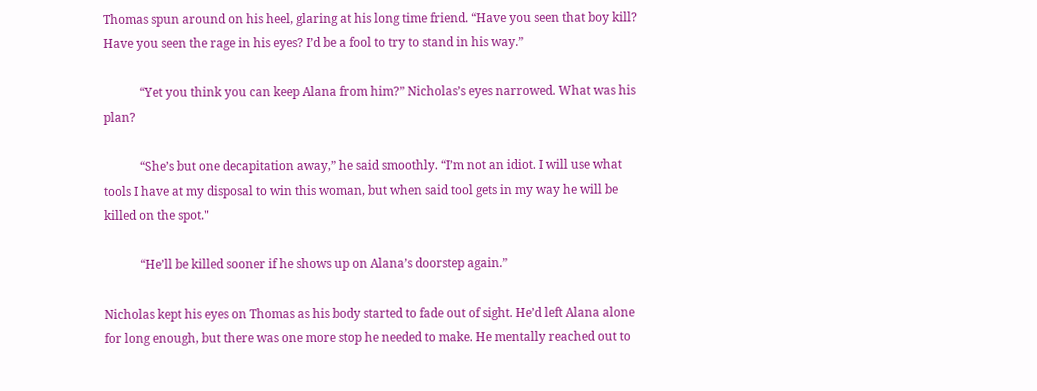Thomas spun around on his heel, glaring at his long time friend. “Have you seen that boy kill? Have you seen the rage in his eyes? I’d be a fool to try to stand in his way.”

            “Yet you think you can keep Alana from him?” Nicholas’s eyes narrowed. What was his plan?

            “She’s but one decapitation away,” he said smoothly. “I’m not an idiot. I will use what tools I have at my disposal to win this woman, but when said tool gets in my way he will be killed on the spot."

            “He’ll be killed sooner if he shows up on Alana’s doorstep again.”

Nicholas kept his eyes on Thomas as his body started to fade out of sight. He’d left Alana alone for long enough, but there was one more stop he needed to make. He mentally reached out to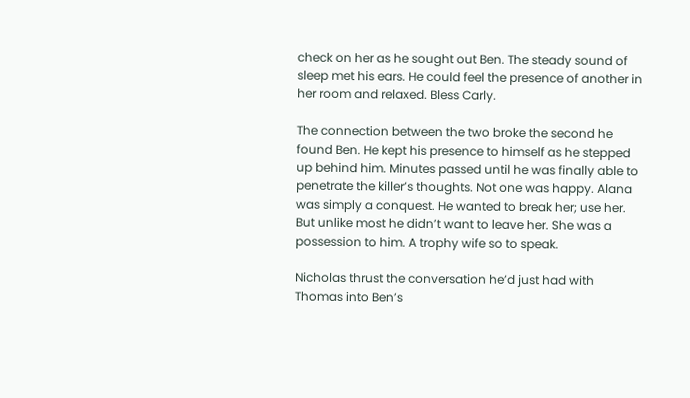check on her as he sought out Ben. The steady sound of sleep met his ears. He could feel the presence of another in her room and relaxed. Bless Carly.

The connection between the two broke the second he found Ben. He kept his presence to himself as he stepped up behind him. Minutes passed until he was finally able to penetrate the killer’s thoughts. Not one was happy. Alana was simply a conquest. He wanted to break her; use her. But unlike most he didn’t want to leave her. She was a possession to him. A trophy wife so to speak.

Nicholas thrust the conversation he’d just had with Thomas into Ben’s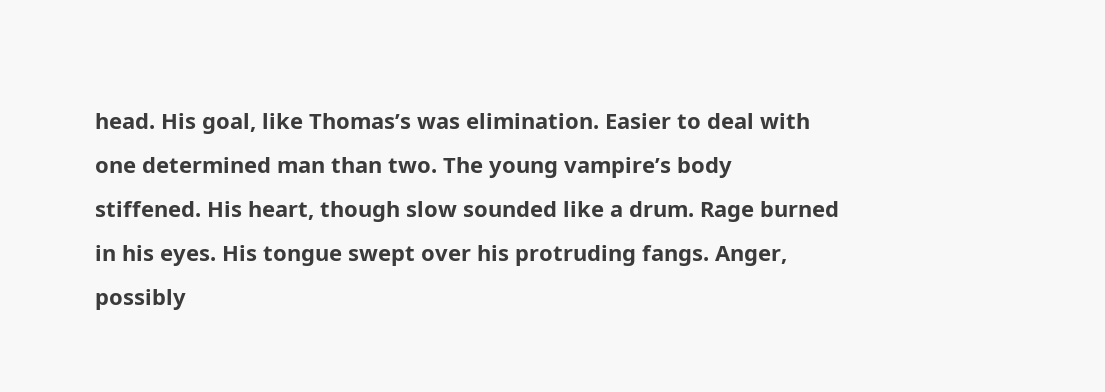head. His goal, like Thomas’s was elimination. Easier to deal with one determined man than two. The young vampire’s body stiffened. His heart, though slow sounded like a drum. Rage burned in his eyes. His tongue swept over his protruding fangs. Anger, possibly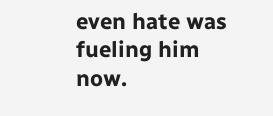even hate was fueling him now.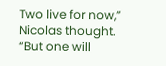Two live for now,” Nicolas thought. “But one will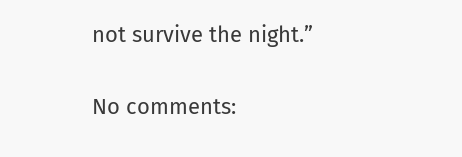not survive the night.”

No comments: